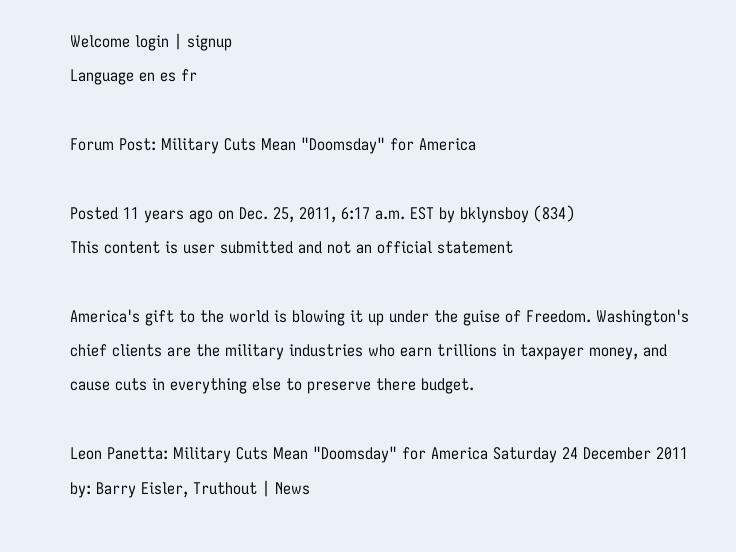Welcome login | signup
Language en es fr

Forum Post: Military Cuts Mean "Doomsday" for America

Posted 11 years ago on Dec. 25, 2011, 6:17 a.m. EST by bklynsboy (834)
This content is user submitted and not an official statement

America's gift to the world is blowing it up under the guise of Freedom. Washington's chief clients are the military industries who earn trillions in taxpayer money, and cause cuts in everything else to preserve there budget.

Leon Panetta: Military Cuts Mean "Doomsday" for America Saturday 24 December 2011 by: Barry Eisler, Truthout | News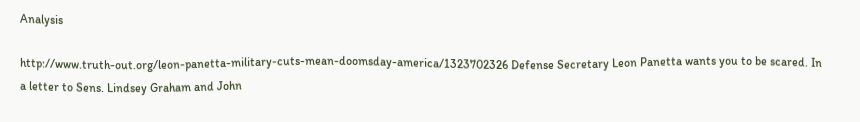Analysis

http://www.truth-out.org/leon-panetta-military-cuts-mean-doomsday-america/1323702326 Defense Secretary Leon Panetta wants you to be scared. In a letter to Sens. Lindsey Graham and John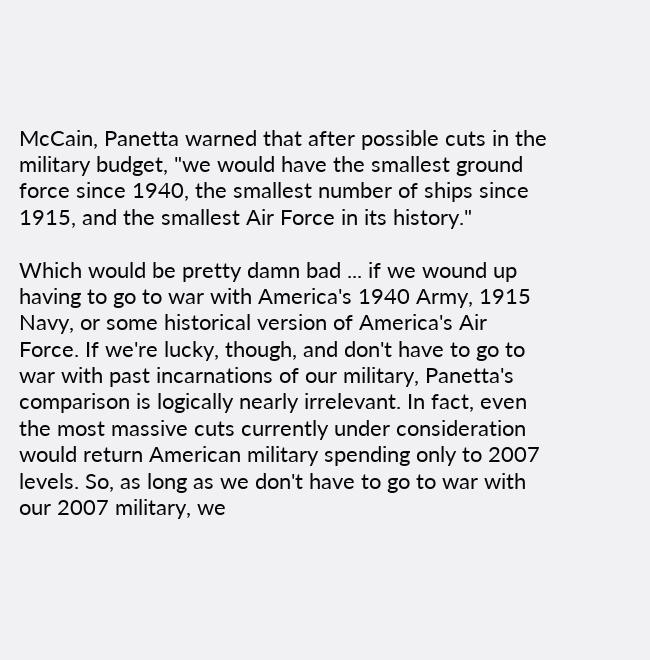McCain, Panetta warned that after possible cuts in the military budget, "we would have the smallest ground force since 1940, the smallest number of ships since 1915, and the smallest Air Force in its history."

Which would be pretty damn bad ... if we wound up having to go to war with America's 1940 Army, 1915 Navy, or some historical version of America's Air Force. If we're lucky, though, and don't have to go to war with past incarnations of our military, Panetta's comparison is logically nearly irrelevant. In fact, even the most massive cuts currently under consideration would return American military spending only to 2007 levels. So, as long as we don't have to go to war with our 2007 military, we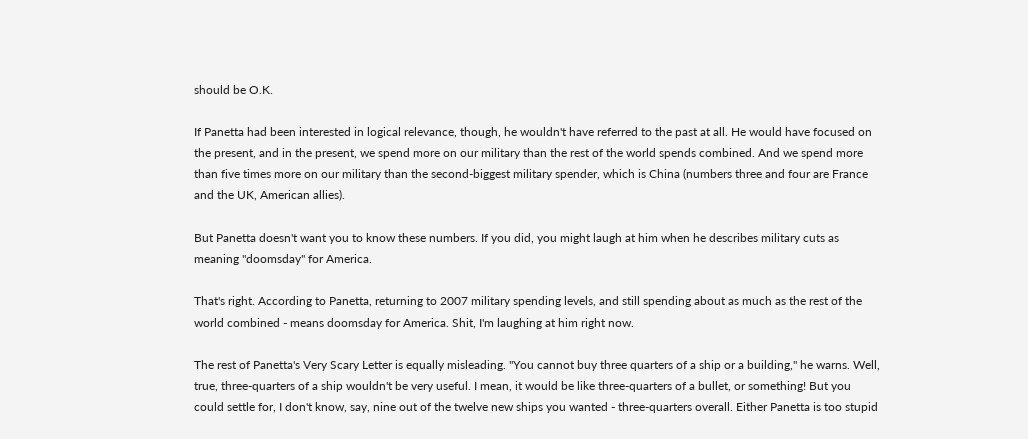should be O.K.

If Panetta had been interested in logical relevance, though, he wouldn't have referred to the past at all. He would have focused on the present, and in the present, we spend more on our military than the rest of the world spends combined. And we spend more than five times more on our military than the second-biggest military spender, which is China (numbers three and four are France and the UK, American allies).

But Panetta doesn't want you to know these numbers. If you did, you might laugh at him when he describes military cuts as meaning "doomsday" for America.

That's right. According to Panetta, returning to 2007 military spending levels, and still spending about as much as the rest of the world combined - means doomsday for America. Shit, I'm laughing at him right now.

The rest of Panetta's Very Scary Letter is equally misleading. "You cannot buy three quarters of a ship or a building," he warns. Well, true, three-quarters of a ship wouldn't be very useful. I mean, it would be like three-quarters of a bullet, or something! But you could settle for, I don't know, say, nine out of the twelve new ships you wanted - three-quarters overall. Either Panetta is too stupid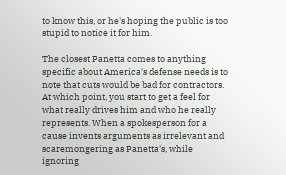to know this, or he's hoping the public is too stupid to notice it for him.

The closest Panetta comes to anything specific about America's defense needs is to note that cuts would be bad for contractors. At which point, you start to get a feel for what really drives him and who he really represents. When a spokesperson for a cause invents arguments as irrelevant and scaremongering as Panetta's, while ignoring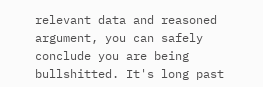relevant data and reasoned argument, you can safely conclude you are being bullshitted. It's long past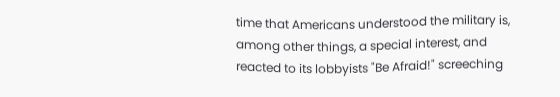time that Americans understood the military is, among other things, a special interest, and reacted to its lobbyists "Be Afraid!" screeching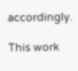accordingly.

This work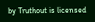by Truthout is licensed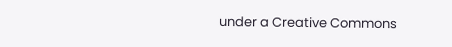under a Creative Commons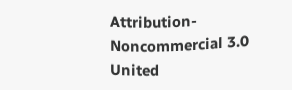Attribution-Noncommercial 3.0 United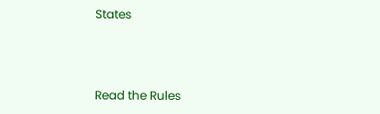States



Read the Rules